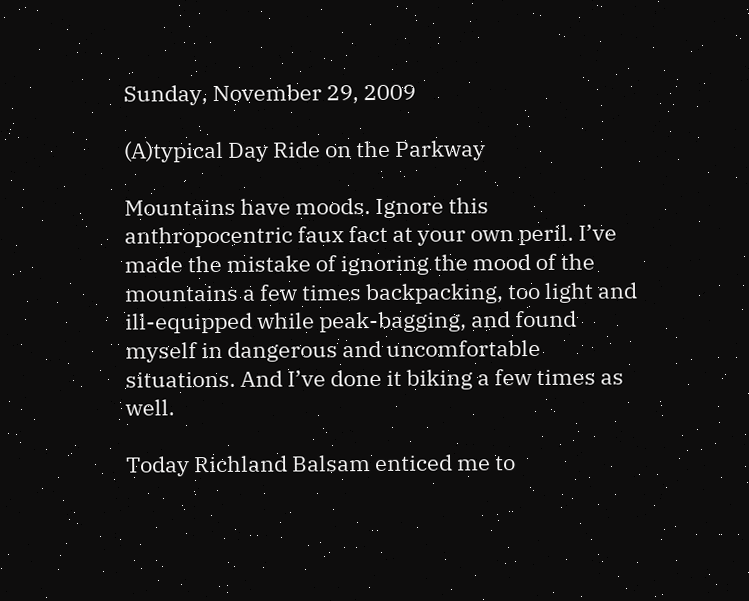Sunday, November 29, 2009

(A)typical Day Ride on the Parkway

Mountains have moods. Ignore this anthropocentric faux fact at your own peril. I’ve made the mistake of ignoring the mood of the mountains a few times backpacking, too light and ill-equipped while peak-bagging, and found myself in dangerous and uncomfortable situations. And I’ve done it biking a few times as well.

Today Richland Balsam enticed me to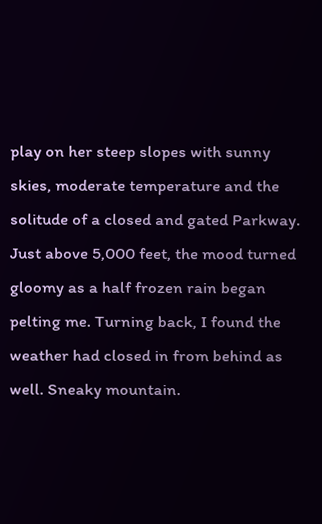play on her steep slopes with sunny skies, moderate temperature and the solitude of a closed and gated Parkway. Just above 5,000 feet, the mood turned gloomy as a half frozen rain began pelting me. Turning back, I found the weather had closed in from behind as well. Sneaky mountain.